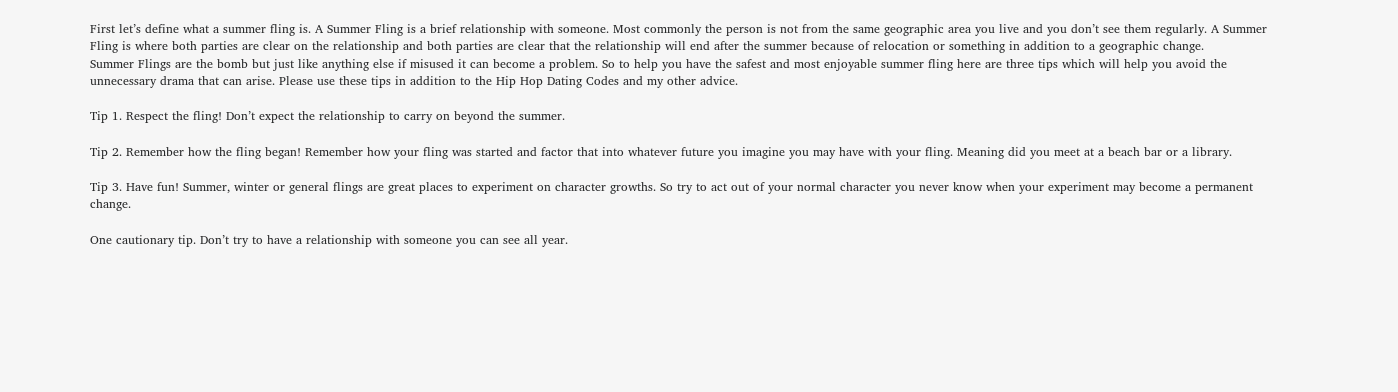First let’s define what a summer fling is. A Summer Fling is a brief relationship with someone. Most commonly the person is not from the same geographic area you live and you don’t see them regularly. A Summer Fling is where both parties are clear on the relationship and both parties are clear that the relationship will end after the summer because of relocation or something in addition to a geographic change.
Summer Flings are the bomb but just like anything else if misused it can become a problem. So to help you have the safest and most enjoyable summer fling here are three tips which will help you avoid the unnecessary drama that can arise. Please use these tips in addition to the Hip Hop Dating Codes and my other advice.

Tip 1. Respect the fling! Don’t expect the relationship to carry on beyond the summer.

Tip 2. Remember how the fling began! Remember how your fling was started and factor that into whatever future you imagine you may have with your fling. Meaning did you meet at a beach bar or a library.

Tip 3. Have fun! Summer, winter or general flings are great places to experiment on character growths. So try to act out of your normal character you never know when your experiment may become a permanent change.

One cautionary tip. Don’t try to have a relationship with someone you can see all year.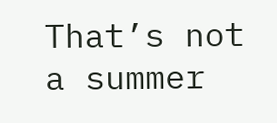That’s not a summer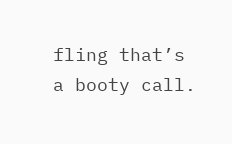fling that’s a booty call.